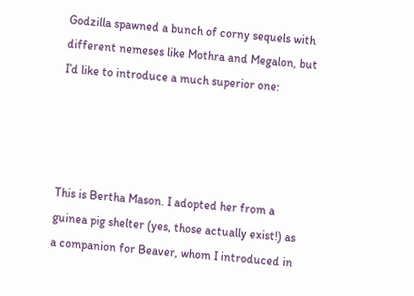Godzilla spawned a bunch of corny sequels with different nemeses like Mothra and Megalon, but I’d like to introduce a much superior one:




This is Bertha Mason. I adopted her from a guinea pig shelter (yes, those actually exist!) as a companion for Beaver, whom I introduced in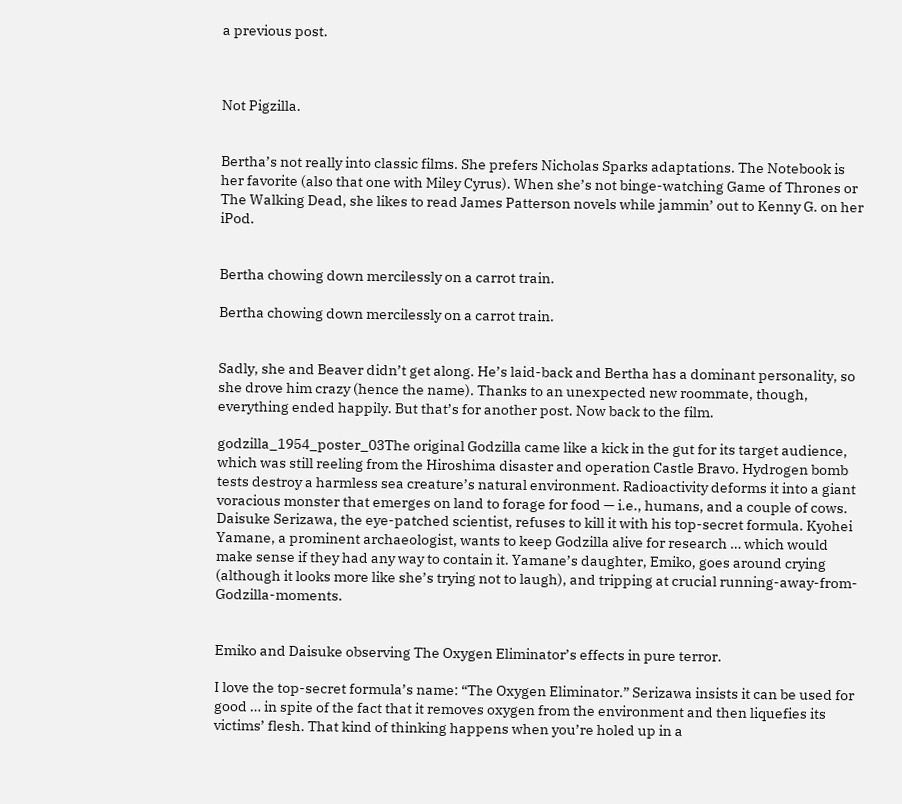a previous post.



Not Pigzilla.


Bertha’s not really into classic films. She prefers Nicholas Sparks adaptations. The Notebook is her favorite (also that one with Miley Cyrus). When she’s not binge-watching Game of Thrones or The Walking Dead, she likes to read James Patterson novels while jammin’ out to Kenny G. on her iPod.


Bertha chowing down mercilessly on a carrot train.

Bertha chowing down mercilessly on a carrot train.


Sadly, she and Beaver didn’t get along. He’s laid-back and Bertha has a dominant personality, so she drove him crazy (hence the name). Thanks to an unexpected new roommate, though, everything ended happily. But that’s for another post. Now back to the film.

godzilla_1954_poster_03The original Godzilla came like a kick in the gut for its target audience, which was still reeling from the Hiroshima disaster and operation Castle Bravo. Hydrogen bomb tests destroy a harmless sea creature’s natural environment. Radioactivity deforms it into a giant voracious monster that emerges on land to forage for food — i.e., humans, and a couple of cows. Daisuke Serizawa, the eye-patched scientist, refuses to kill it with his top-secret formula. Kyohei Yamane, a prominent archaeologist, wants to keep Godzilla alive for research … which would make sense if they had any way to contain it. Yamane’s daughter, Emiko, goes around crying (although it looks more like she’s trying not to laugh), and tripping at crucial running-away-from-Godzilla-moments.


Emiko and Daisuke observing The Oxygen Eliminator’s effects in pure terror.

I love the top-secret formula’s name: “The Oxygen Eliminator.” Serizawa insists it can be used for good … in spite of the fact that it removes oxygen from the environment and then liquefies its victims’ flesh. That kind of thinking happens when you’re holed up in a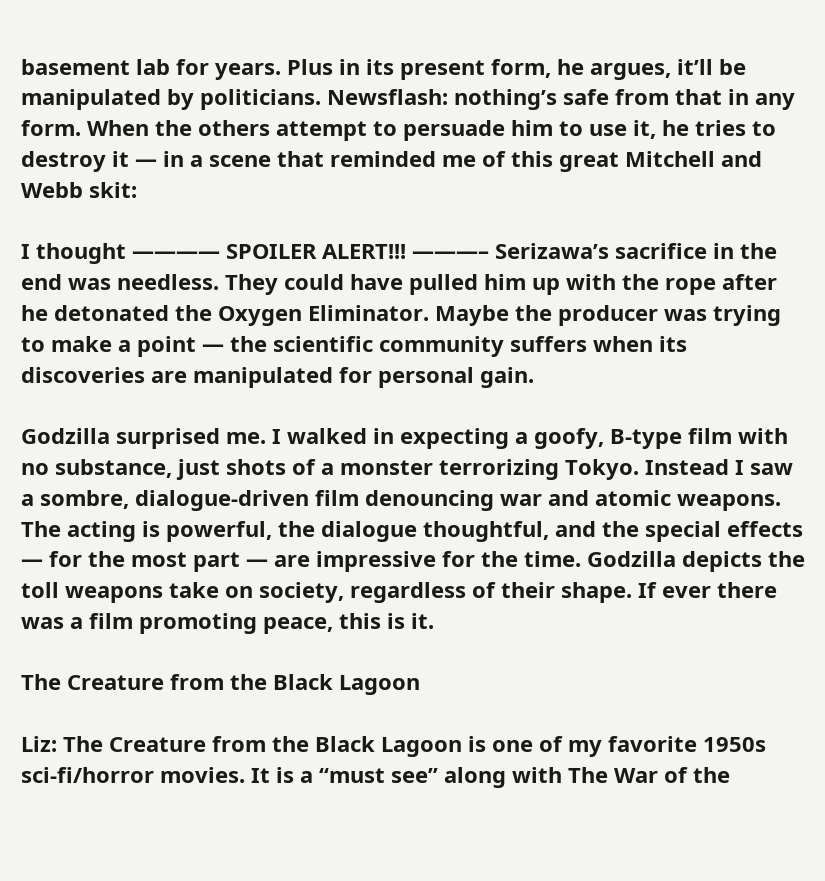basement lab for years. Plus in its present form, he argues, it’ll be manipulated by politicians. Newsflash: nothing’s safe from that in any form. When the others attempt to persuade him to use it, he tries to destroy it — in a scene that reminded me of this great Mitchell and Webb skit:

I thought ———— SPOILER ALERT!!! ———– Serizawa’s sacrifice in the end was needless. They could have pulled him up with the rope after he detonated the Oxygen Eliminator. Maybe the producer was trying to make a point — the scientific community suffers when its discoveries are manipulated for personal gain.

Godzilla surprised me. I walked in expecting a goofy, B-type film with no substance, just shots of a monster terrorizing Tokyo. Instead I saw a sombre, dialogue-driven film denouncing war and atomic weapons. The acting is powerful, the dialogue thoughtful, and the special effects — for the most part — are impressive for the time. Godzilla depicts the toll weapons take on society, regardless of their shape. If ever there was a film promoting peace, this is it.

The Creature from the Black Lagoon

Liz: The Creature from the Black Lagoon is one of my favorite 1950s sci-fi/horror movies. It is a “must see” along with The War of the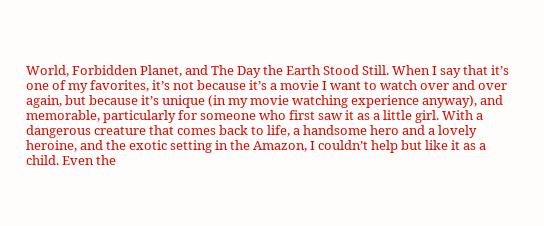World, Forbidden Planet, and The Day the Earth Stood Still. When I say that it’s one of my favorites, it’s not because it’s a movie I want to watch over and over again, but because it’s unique (in my movie watching experience anyway), and memorable, particularly for someone who first saw it as a little girl. With a dangerous creature that comes back to life, a handsome hero and a lovely heroine, and the exotic setting in the Amazon, I couldn’t help but like it as a child. Even the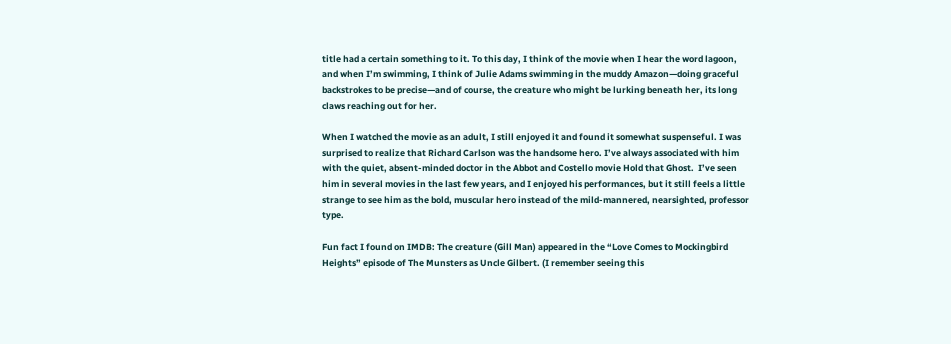title had a certain something to it. To this day, I think of the movie when I hear the word lagoon, and when I’m swimming, I think of Julie Adams swimming in the muddy Amazon—doing graceful backstrokes to be precise—and of course, the creature who might be lurking beneath her, its long claws reaching out for her.

When I watched the movie as an adult, I still enjoyed it and found it somewhat suspenseful. I was surprised to realize that Richard Carlson was the handsome hero. I’ve always associated with him with the quiet, absent-minded doctor in the Abbot and Costello movie Hold that Ghost.  I’ve seen him in several movies in the last few years, and I enjoyed his performances, but it still feels a little strange to see him as the bold, muscular hero instead of the mild-mannered, nearsighted, professor type.

Fun fact I found on IMDB: The creature (Gill Man) appeared in the “Love Comes to Mockingbird Heights” episode of The Munsters as Uncle Gilbert. (I remember seeing this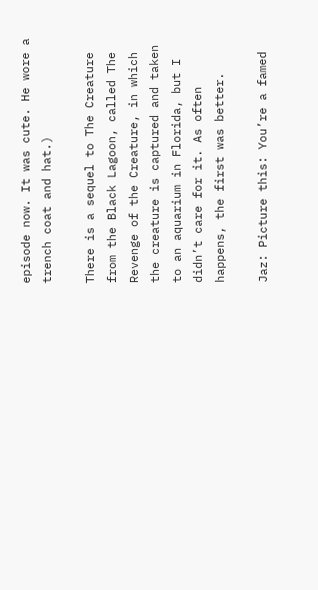episode now. It was cute. He wore a trench coat and hat.)

There is a sequel to The Creature from the Black Lagoon, called The Revenge of the Creature, in which the creature is captured and taken to an aquarium in Florida, but I didn’t care for it. As often happens, the first was better.

Jaz: Picture this: You’re a famed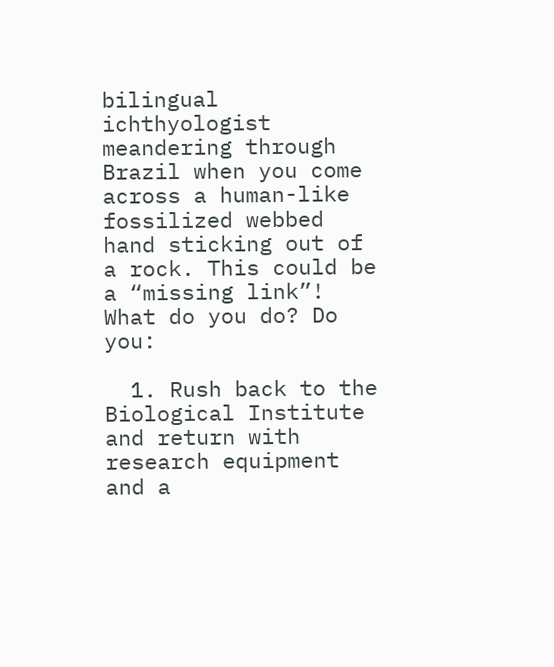bilingual ichthyologist meandering through Brazil when you come across a human-like fossilized webbed hand sticking out of a rock. This could be a “missing link”! What do you do? Do you:

  1. Rush back to the Biological Institute and return with research equipment and a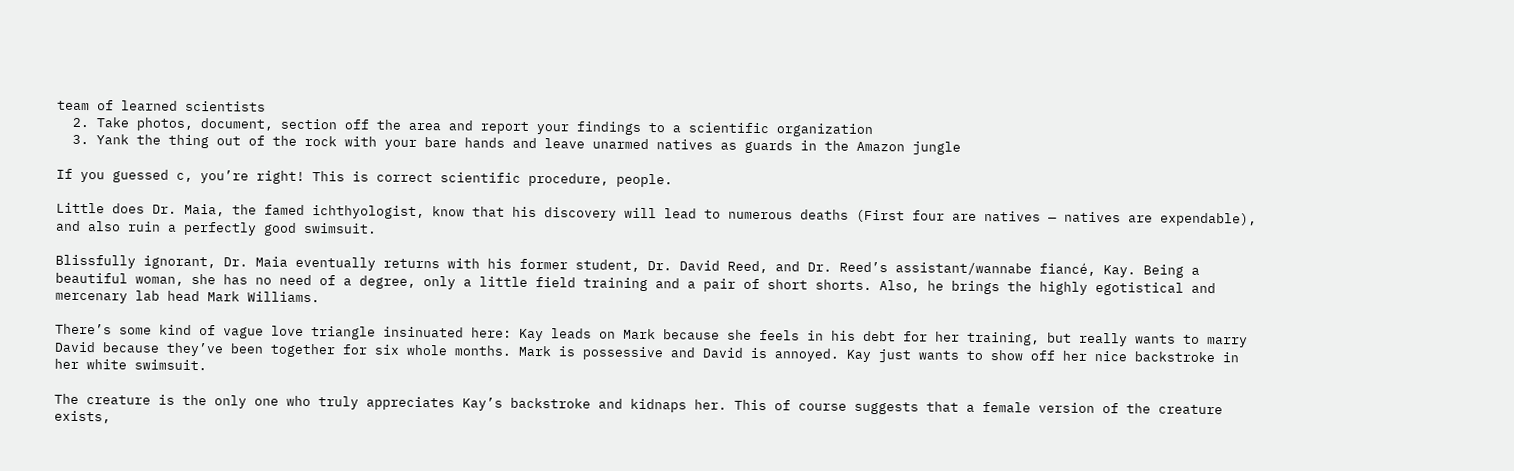team of learned scientists
  2. Take photos, document, section off the area and report your findings to a scientific organization
  3. Yank the thing out of the rock with your bare hands and leave unarmed natives as guards in the Amazon jungle

If you guessed c, you’re right! This is correct scientific procedure, people.

Little does Dr. Maia, the famed ichthyologist, know that his discovery will lead to numerous deaths (First four are natives — natives are expendable), and also ruin a perfectly good swimsuit.

Blissfully ignorant, Dr. Maia eventually returns with his former student, Dr. David Reed, and Dr. Reed’s assistant/wannabe fiancé, Kay. Being a beautiful woman, she has no need of a degree, only a little field training and a pair of short shorts. Also, he brings the highly egotistical and mercenary lab head Mark Williams.

There’s some kind of vague love triangle insinuated here: Kay leads on Mark because she feels in his debt for her training, but really wants to marry David because they’ve been together for six whole months. Mark is possessive and David is annoyed. Kay just wants to show off her nice backstroke in her white swimsuit.

The creature is the only one who truly appreciates Kay’s backstroke and kidnaps her. This of course suggests that a female version of the creature exists,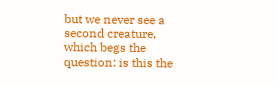but we never see a second creature, which begs the question: is this the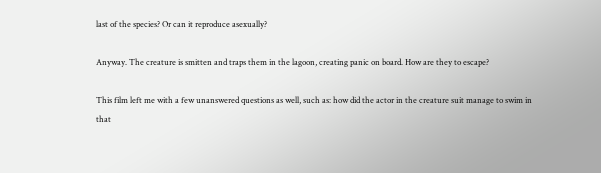last of the species? Or can it reproduce asexually?

Anyway. The creature is smitten and traps them in the lagoon, creating panic on board. How are they to escape?

This film left me with a few unanswered questions as well, such as: how did the actor in the creature suit manage to swim in that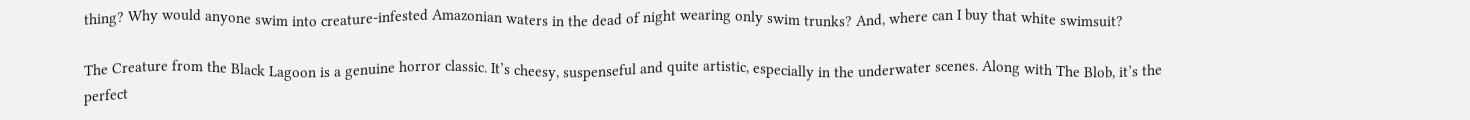thing? Why would anyone swim into creature-infested Amazonian waters in the dead of night wearing only swim trunks? And, where can I buy that white swimsuit?

The Creature from the Black Lagoon is a genuine horror classic. It’s cheesy, suspenseful and quite artistic, especially in the underwater scenes. Along with The Blob, it’s the perfect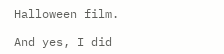Halloween film.

And yes, I did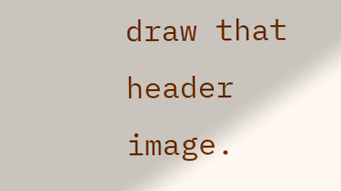draw that header image.